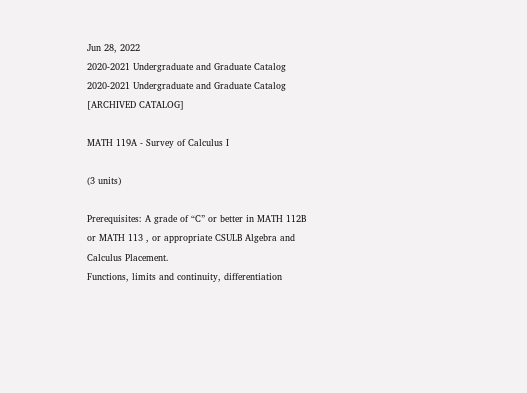Jun 28, 2022
2020-2021 Undergraduate and Graduate Catalog
2020-2021 Undergraduate and Graduate Catalog [ARCHIVED CATALOG]

MATH 119A - Survey of Calculus I

(3 units)

Prerequisites: A grade of “C” or better in MATH 112B  or MATH 113 , or appropriate CSULB Algebra and Calculus Placement.
Functions, limits and continuity, differentiation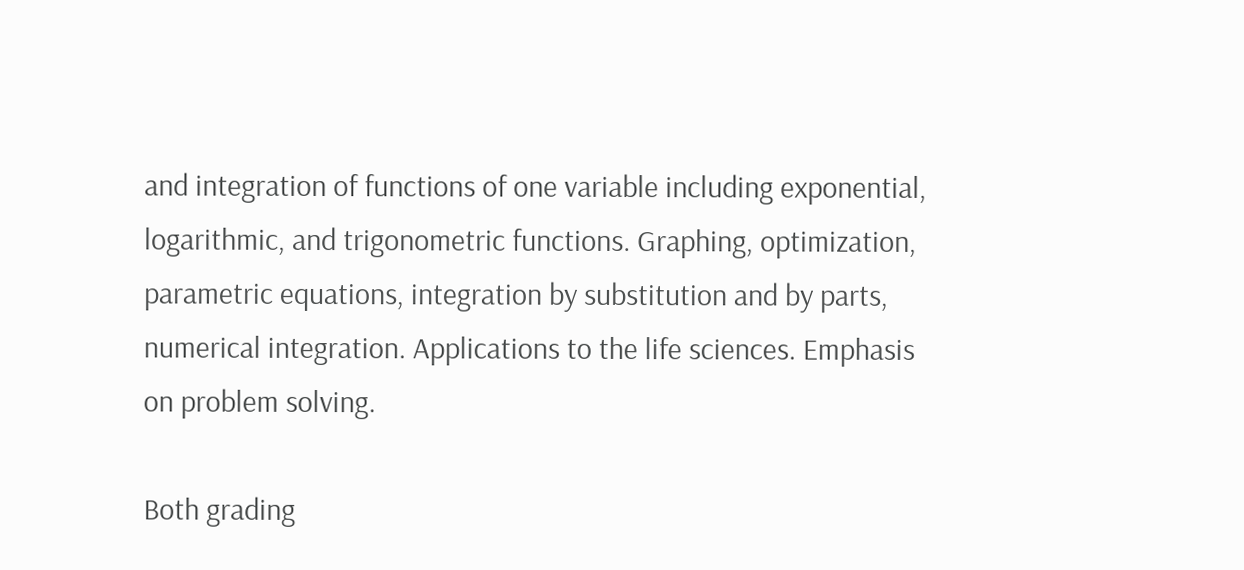and integration of functions of one variable including exponential, logarithmic, and trigonometric functions. Graphing, optimization, parametric equations, integration by substitution and by parts, numerical integration. Applications to the life sciences. Emphasis on problem solving.

Both grading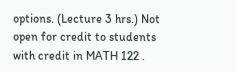options. (Lecture 3 hrs.) Not open for credit to students with credit in MATH 122 .